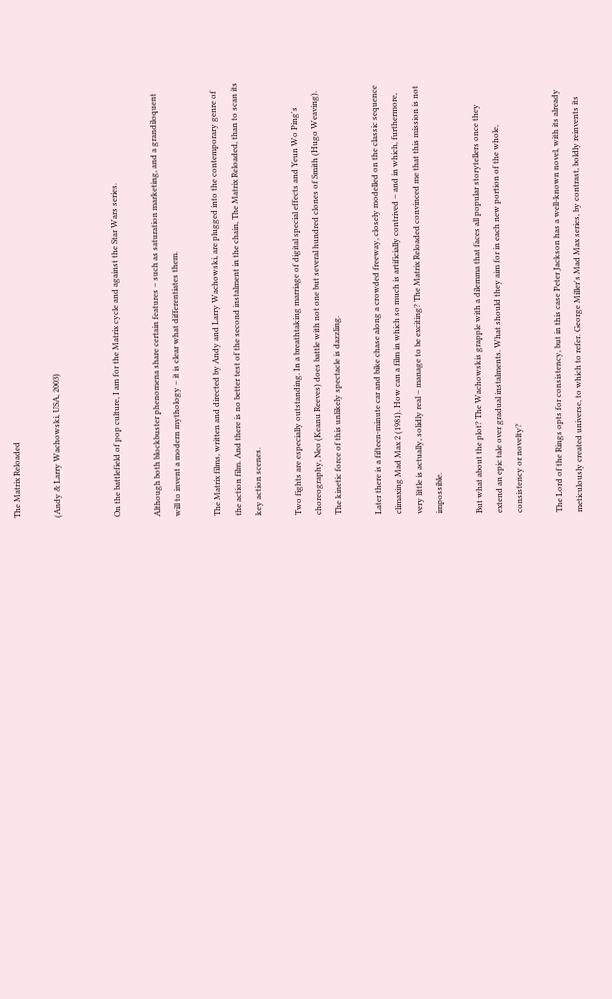The Matrix Reloaded

(Andy & Larry Wachowski, USA, 2003)


On the battlefield of pop culture, I am for the Matrix cycle and against the Star Wars series.

Although both blockbuster phenomena share certain features – such as saturation marketing, and a grandiloquent will to invent a modern mythology – it is clear what differentiates them.

The Matrix films, written and directed by Andy and Larry Wachowski, are plugged into the contemporary genre of the action film. And there is no better test of the second instalment in the chain, The Matrix Reloaded, than to scan its key action scenes.

Two fights are especially outstanding. In a breathtaking marriage of digital special effects and Yeun Wo Ping's choreography, Neo (Keanu Reeves) does battle with not one but several hundred clones of Smith (Hugo Weaving). The kinetic force of this unlikely spectacle is dazzling.

Later there is a fifteen-minute car and bike chase along a crowded freeway, closely modelled on the classic sequence climaxing Mad Max 2 (1981). How can a film in which so much is artificially contrived – and in which, furthermore, very little is actually, solidly real – manage to be exciting? The Matrix Reloaded convinced me that this mission is not impossible.

But what about the plot? The Wachowskis grapple with a dilemma that faces all popular storytellers once they extend an epic tale over gradual instalments. What should they aim for in each new portion of the whole, consistency or novelty?

The Lord of the Rings opts for consistency, but in this case Peter Jackson has a well-known novel, with its already meticulously created universe, to which to refer. George Miller's Mad Max series, by contrast, boldly reinvents its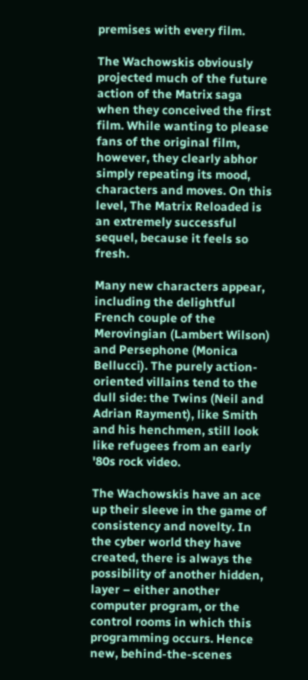premises with every film.

The Wachowskis obviously projected much of the future action of the Matrix saga when they conceived the first film. While wanting to please fans of the original film, however, they clearly abhor simply repeating its mood, characters and moves. On this level, The Matrix Reloaded is an extremely successful sequel, because it feels so fresh.

Many new characters appear, including the delightful French couple of the Merovingian (Lambert Wilson) and Persephone (Monica Bellucci). The purely action-oriented villains tend to the dull side: the Twins (Neil and Adrian Rayment), like Smith and his henchmen, still look like refugees from an early '80s rock video.

The Wachowskis have an ace up their sleeve in the game of consistency and novelty. In the cyber world they have created, there is always the possibility of another hidden, layer – either another computer program, or the control rooms in which this programming occurs. Hence new, behind-the-scenes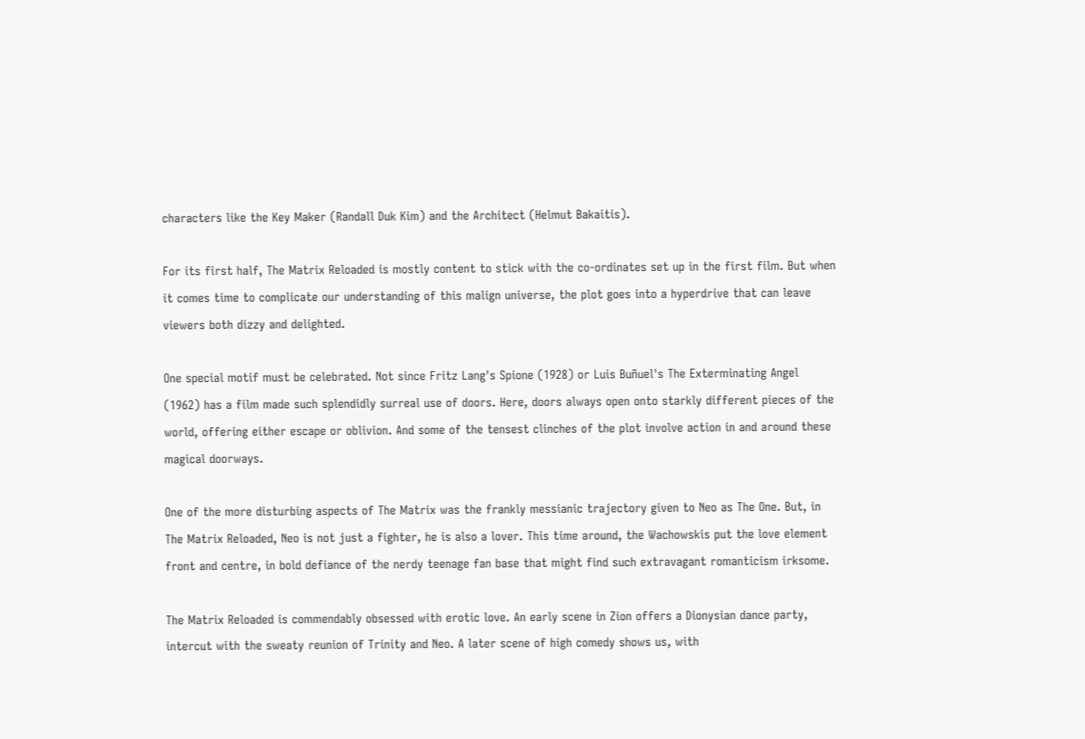characters like the Key Maker (Randall Duk Kim) and the Architect (Helmut Bakaitis).

For its first half, The Matrix Reloaded is mostly content to stick with the co-ordinates set up in the first film. But when it comes time to complicate our understanding of this malign universe, the plot goes into a hyperdrive that can leave viewers both dizzy and delighted.

One special motif must be celebrated. Not since Fritz Lang's Spione (1928) or Luis Buñuel's The Exterminating Angel (1962) has a film made such splendidly surreal use of doors. Here, doors always open onto starkly different pieces of the world, offering either escape or oblivion. And some of the tensest clinches of the plot involve action in and around these magical doorways.

One of the more disturbing aspects of The Matrix was the frankly messianic trajectory given to Neo as The One. But, in The Matrix Reloaded, Neo is not just a fighter, he is also a lover. This time around, the Wachowskis put the love element front and centre, in bold defiance of the nerdy teenage fan base that might find such extravagant romanticism irksome.

The Matrix Reloaded is commendably obsessed with erotic love. An early scene in Zion offers a Dionysian dance party, intercut with the sweaty reunion of Trinity and Neo. A later scene of high comedy shows us, with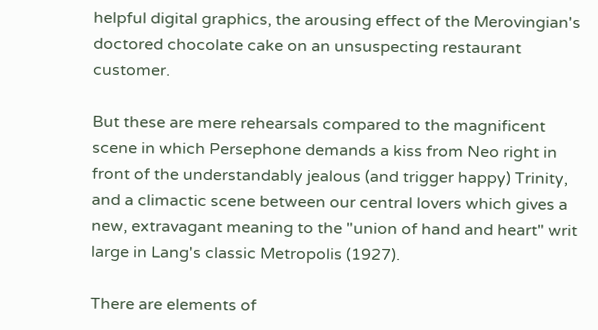helpful digital graphics, the arousing effect of the Merovingian's doctored chocolate cake on an unsuspecting restaurant customer.

But these are mere rehearsals compared to the magnificent scene in which Persephone demands a kiss from Neo right in front of the understandably jealous (and trigger happy) Trinity, and a climactic scene between our central lovers which gives a new, extravagant meaning to the "union of hand and heart" writ large in Lang's classic Metropolis (1927).

There are elements of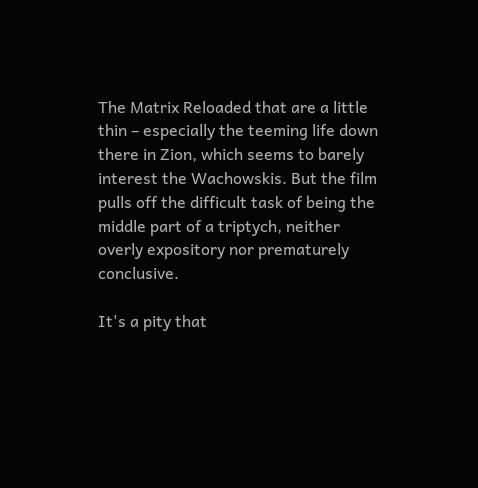The Matrix Reloaded that are a little thin – especially the teeming life down there in Zion, which seems to barely interest the Wachowskis. But the film pulls off the difficult task of being the middle part of a triptych, neither overly expository nor prematurely conclusive.

It's a pity that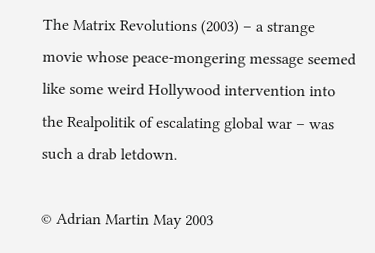The Matrix Revolutions (2003) – a strange movie whose peace-mongering message seemed like some weird Hollywood intervention into the Realpolitik of escalating global war – was such a drab letdown.

© Adrian Martin May 2003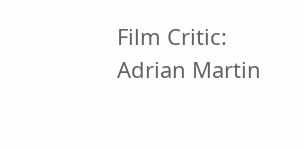Film Critic: Adrian Martin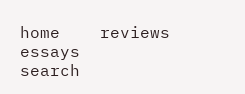home    reviews    essays    search